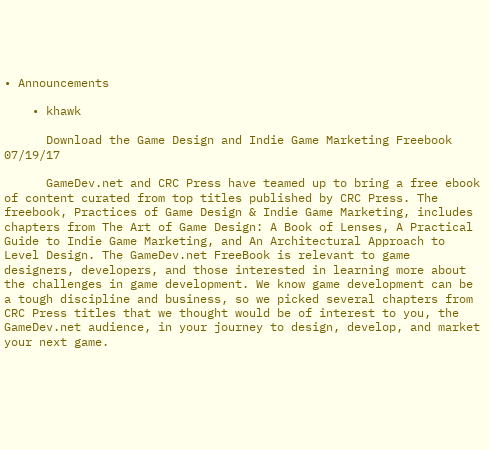• Announcements

    • khawk

      Download the Game Design and Indie Game Marketing Freebook   07/19/17

      GameDev.net and CRC Press have teamed up to bring a free ebook of content curated from top titles published by CRC Press. The freebook, Practices of Game Design & Indie Game Marketing, includes chapters from The Art of Game Design: A Book of Lenses, A Practical Guide to Indie Game Marketing, and An Architectural Approach to Level Design. The GameDev.net FreeBook is relevant to game designers, developers, and those interested in learning more about the challenges in game development. We know game development can be a tough discipline and business, so we picked several chapters from CRC Press titles that we thought would be of interest to you, the GameDev.net audience, in your journey to design, develop, and market your next game.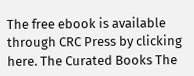The free ebook is available through CRC Press by clicking here. The Curated Books The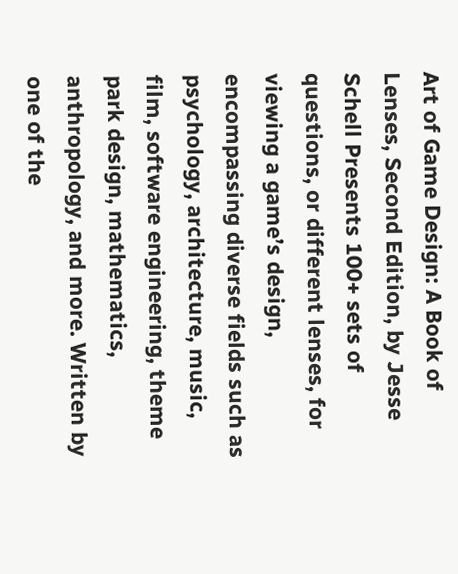Art of Game Design: A Book of Lenses, Second Edition, by Jesse Schell Presents 100+ sets of questions, or different lenses, for viewing a game’s design, encompassing diverse fields such as psychology, architecture, music, film, software engineering, theme park design, mathematics, anthropology, and more. Written by one of the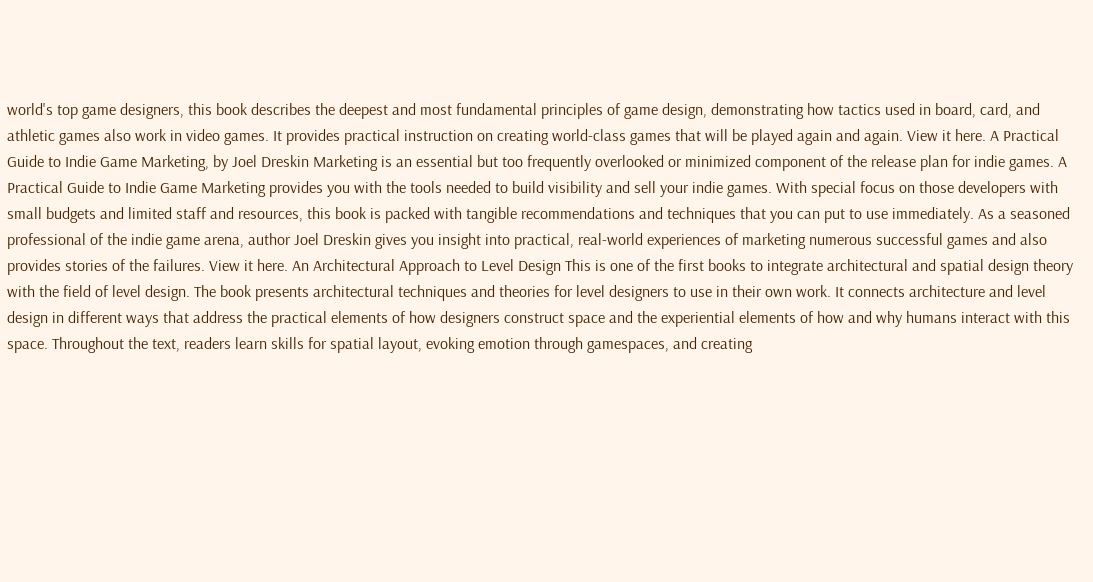world's top game designers, this book describes the deepest and most fundamental principles of game design, demonstrating how tactics used in board, card, and athletic games also work in video games. It provides practical instruction on creating world-class games that will be played again and again. View it here. A Practical Guide to Indie Game Marketing, by Joel Dreskin Marketing is an essential but too frequently overlooked or minimized component of the release plan for indie games. A Practical Guide to Indie Game Marketing provides you with the tools needed to build visibility and sell your indie games. With special focus on those developers with small budgets and limited staff and resources, this book is packed with tangible recommendations and techniques that you can put to use immediately. As a seasoned professional of the indie game arena, author Joel Dreskin gives you insight into practical, real-world experiences of marketing numerous successful games and also provides stories of the failures. View it here. An Architectural Approach to Level Design This is one of the first books to integrate architectural and spatial design theory with the field of level design. The book presents architectural techniques and theories for level designers to use in their own work. It connects architecture and level design in different ways that address the practical elements of how designers construct space and the experiential elements of how and why humans interact with this space. Throughout the text, readers learn skills for spatial layout, evoking emotion through gamespaces, and creating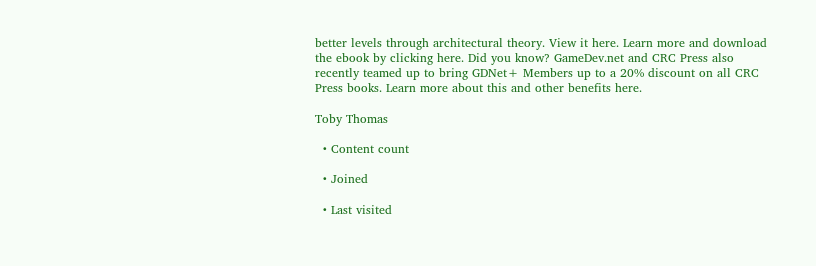better levels through architectural theory. View it here. Learn more and download the ebook by clicking here. Did you know? GameDev.net and CRC Press also recently teamed up to bring GDNet+ Members up to a 20% discount on all CRC Press books. Learn more about this and other benefits here.

Toby Thomas

  • Content count

  • Joined

  • Last visited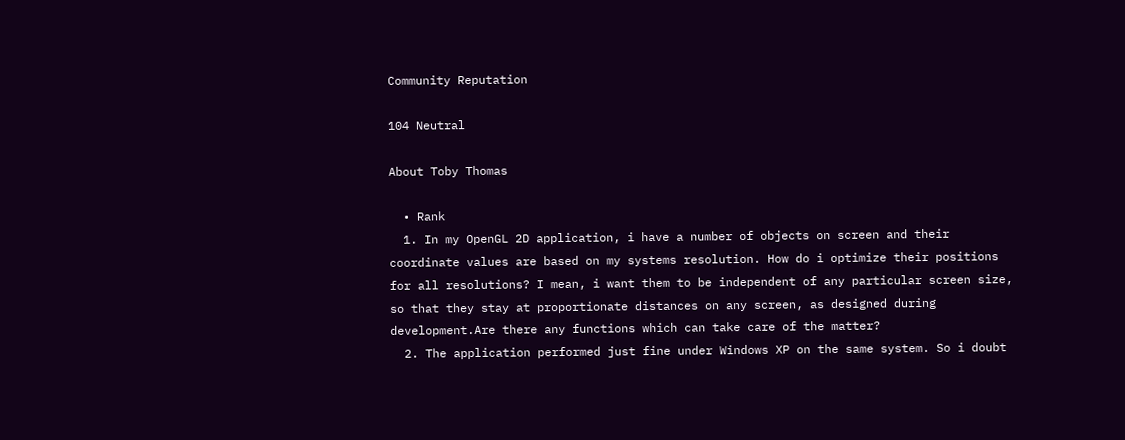Community Reputation

104 Neutral

About Toby Thomas

  • Rank
  1. In my OpenGL 2D application, i have a number of objects on screen and their coordinate values are based on my systems resolution. How do i optimize their positions for all resolutions? I mean, i want them to be independent of any particular screen size, so that they stay at proportionate distances on any screen, as designed during development.Are there any functions which can take care of the matter?
  2. The application performed just fine under Windows XP on the same system. So i doubt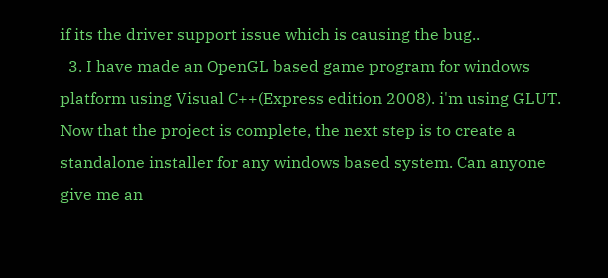if its the driver support issue which is causing the bug..
  3. I have made an OpenGL based game program for windows platform using Visual C++(Express edition 2008). i'm using GLUT. Now that the project is complete, the next step is to create a standalone installer for any windows based system. Can anyone give me an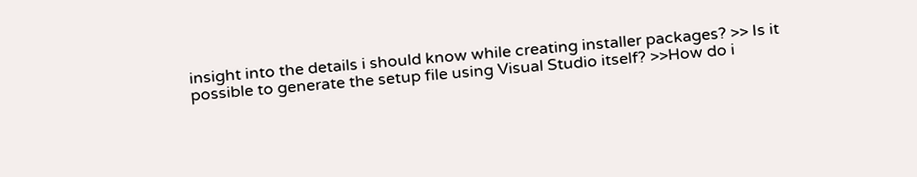insight into the details i should know while creating installer packages? >> Is it possible to generate the setup file using Visual Studio itself? >>How do i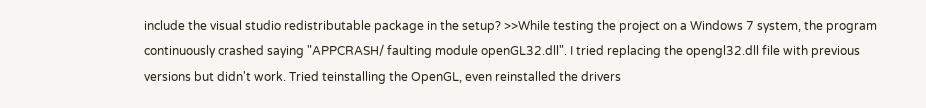include the visual studio redistributable package in the setup? >>While testing the project on a Windows 7 system, the program continuously crashed saying "APPCRASH/ faulting module openGL32.dll". I tried replacing the opengl32.dll file with previous versions but didn't work. Tried teinstalling the OpenGL, even reinstalled the drivers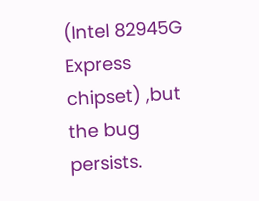(Intel 82945G Express chipset) ,but the bug persists.